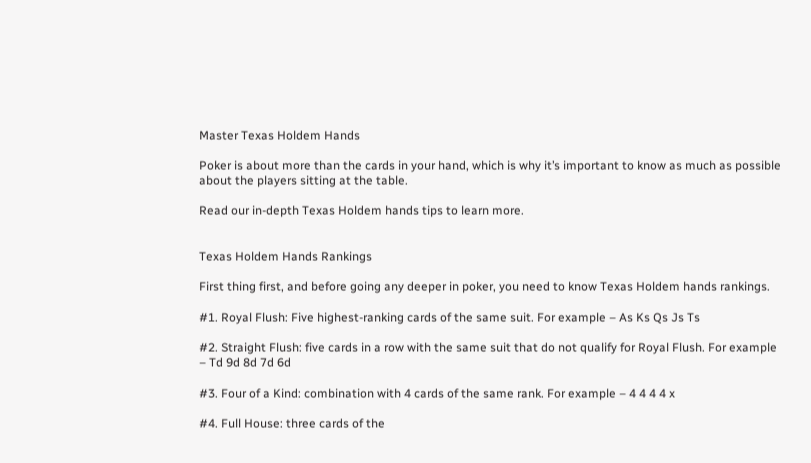Master Texas Holdem Hands

Poker is about more than the cards in your hand, which is why it’s important to know as much as possible about the players sitting at the table.

Read our in-depth Texas Holdem hands tips to learn more.


Texas Holdem Hands Rankings

First thing first, and before going any deeper in poker, you need to know Texas Holdem hands rankings.

#1. Royal Flush: Five highest-ranking cards of the same suit. For example – As Ks Qs Js Ts

#2. Straight Flush: five cards in a row with the same suit that do not qualify for Royal Flush. For example – Td 9d 8d 7d 6d

#3. Four of a Kind: combination with 4 cards of the same rank. For example – 4 4 4 4 x

#4. Full House: three cards of the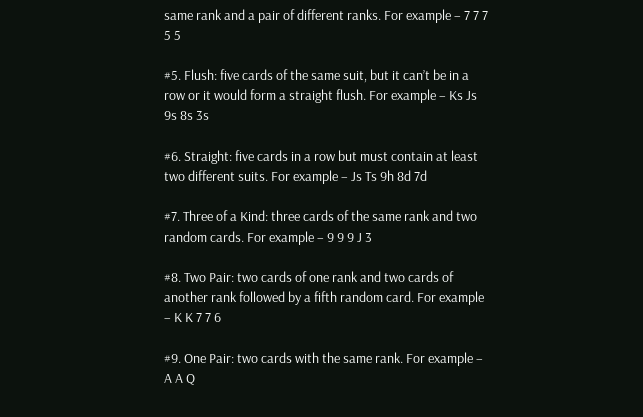same rank and a pair of different ranks. For example – 7 7 7 5 5

#5. Flush: five cards of the same suit, but it can’t be in a row or it would form a straight flush. For example – Ks Js 9s 8s 3s

#6. Straight: five cards in a row but must contain at least two different suits. For example – Js Ts 9h 8d 7d

#7. Three of a Kind: three cards of the same rank and two random cards. For example – 9 9 9 J 3

#8. Two Pair: two cards of one rank and two cards of another rank followed by a fifth random card. For example – K K 7 7 6

#9. One Pair: two cards with the same rank. For example – A A Q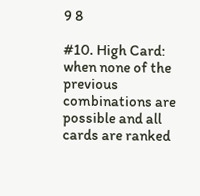9 8

#10. High Card: when none of the previous combinations are possible and all cards are ranked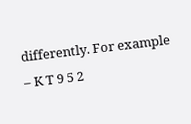differently. For example – K T 9 5 2